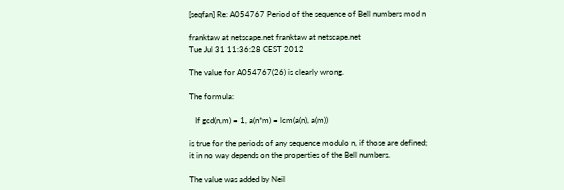[seqfan] Re: A054767 Period of the sequence of Bell numbers mod n

franktaw at netscape.net franktaw at netscape.net
Tue Jul 31 11:36:28 CEST 2012

The value for A054767(26) is clearly wrong.

The formula:

   If gcd(n,m) = 1, a(n*m) = lcm(a(n), a(m))

is true for the periods of any sequence modulo n, if those are defined;
it in no way depends on the properties of the Bell numbers.

The value was added by Neil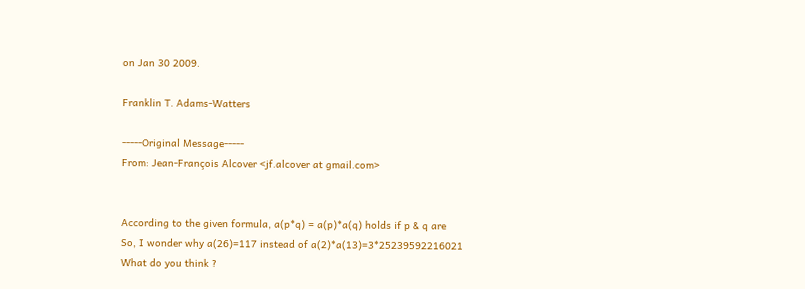on Jan 30 2009.

Franklin T. Adams-Watters

-----Original Message-----
From: Jean-François Alcover <jf.alcover at gmail.com>


According to the given formula, a(p*q) = a(p)*a(q) holds if p & q are
So, I wonder why a(26)=117 instead of a(2)*a(13)=3*25239592216021
What do you think ?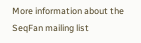More information about the SeqFan mailing list